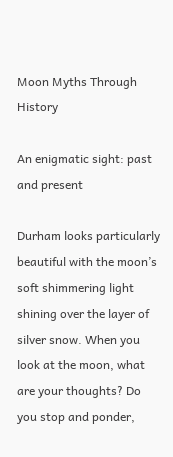Moon Myths Through History

An enigmatic sight: past and present

Durham looks particularly beautiful with the moon’s soft shimmering light shining over the layer of silver snow. When you look at the moon, what are your thoughts? Do you stop and ponder,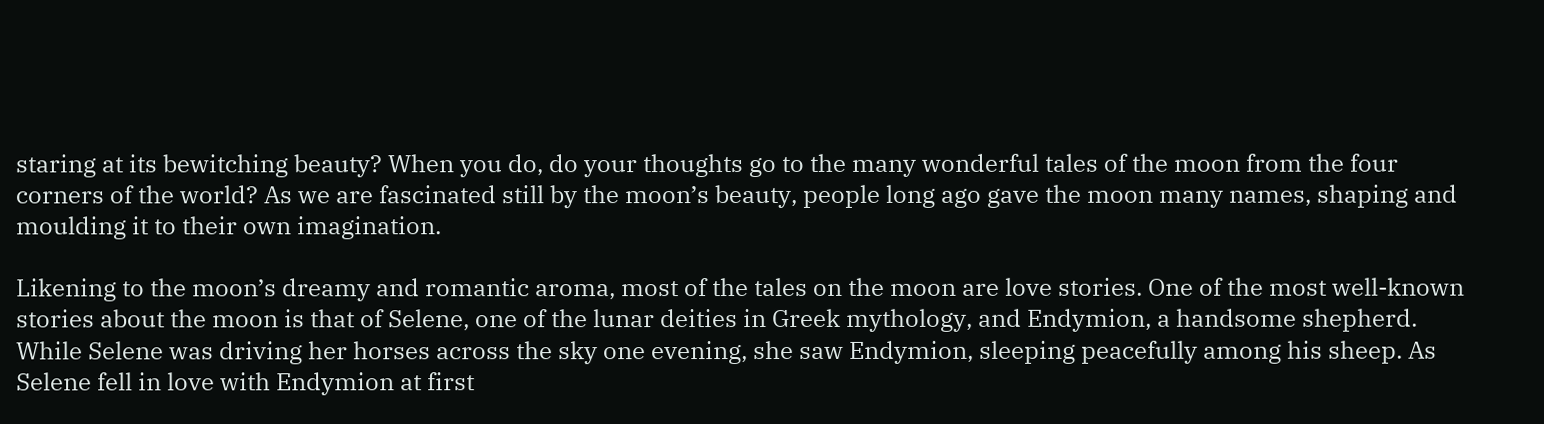staring at its bewitching beauty? When you do, do your thoughts go to the many wonderful tales of the moon from the four corners of the world? As we are fascinated still by the moon’s beauty, people long ago gave the moon many names, shaping and moulding it to their own imagination.

Likening to the moon’s dreamy and romantic aroma, most of the tales on the moon are love stories. One of the most well-known stories about the moon is that of Selene, one of the lunar deities in Greek mythology, and Endymion, a handsome shepherd. While Selene was driving her horses across the sky one evening, she saw Endymion, sleeping peacefully among his sheep. As Selene fell in love with Endymion at first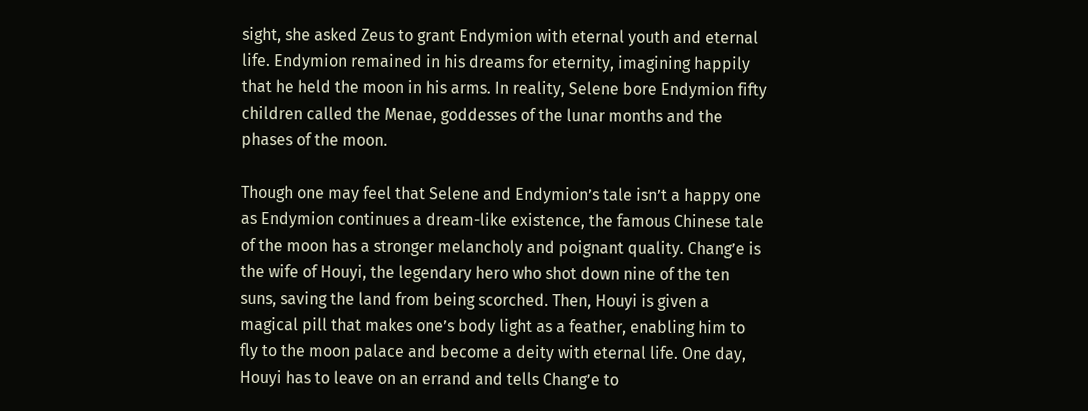sight, she asked Zeus to grant Endymion with eternal youth and eternal life. Endymion remained in his dreams for eternity, imagining happily that he held the moon in his arms. In reality, Selene bore Endymion fifty children called the Menae, goddesses of the lunar months and the phases of the moon.

Though one may feel that Selene and Endymion’s tale isn’t a happy one as Endymion continues a dream-like existence, the famous Chinese tale of the moon has a stronger melancholy and poignant quality. Chang’e is the wife of Houyi, the legendary hero who shot down nine of the ten suns, saving the land from being scorched. Then, Houyi is given a magical pill that makes one’s body light as a feather, enabling him to fly to the moon palace and become a deity with eternal life. One day, Houyi has to leave on an errand and tells Chang’e to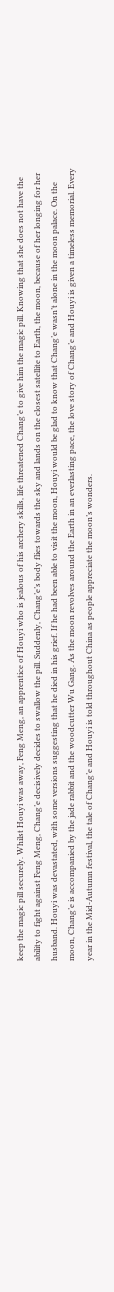keep the magic pill securely. Whilst Houyi was away, Feng Meng, an apprentice of Houyi who is jealous of his archery skills, life threatened Chang’e to give him the magic pill. Knowing that she does not have the ability to fight against Feng Meng, Chang’e decisively decides to swallow the pill. Suddenly, Chang’e’s body flies towards the sky and lands on the closest satellite to Earth, the moon, because of her longing for her husband. Houyi was devastated, with some versions suggesting that he died in his grief. If he had been able to visit the moon, Houyi would be glad to know that Chang’e wasn’t alone in the moon palace. On the moon, Chang’e is accompanied by the jade rabbit and the woodcutter Wu Gang. As the moon revolves around the Earth in an everlasting pace, the love story of Chang’e and Houyi is given a timeless memorial. Every year in the Mid-Autumn festival, the tale of Chang’e and Houyi is told throughout China as people appreciate the moon’s wonders.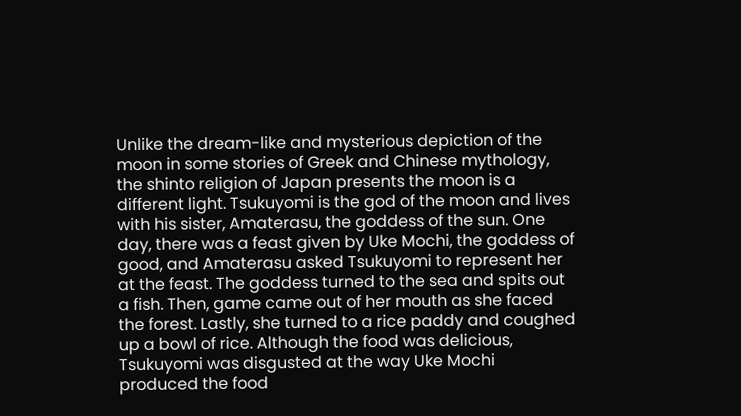Unlike the dream-like and mysterious depiction of the moon in some stories of Greek and Chinese mythology, the shinto religion of Japan presents the moon is a different light. Tsukuyomi is the god of the moon and lives with his sister, Amaterasu, the goddess of the sun. One day, there was a feast given by Uke Mochi, the goddess of good, and Amaterasu asked Tsukuyomi to represent her at the feast. The goddess turned to the sea and spits out a fish. Then, game came out of her mouth as she faced the forest. Lastly, she turned to a rice paddy and coughed up a bowl of rice. Although the food was delicious, Tsukuyomi was disgusted at the way Uke Mochi produced the food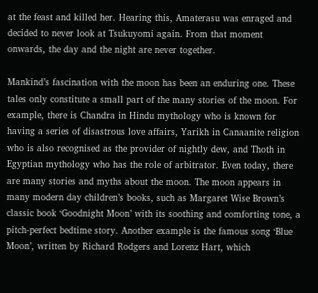at the feast and killed her. Hearing this, Amaterasu was enraged and decided to never look at Tsukuyomi again. From that moment onwards, the day and the night are never together.

Mankind’s fascination with the moon has been an enduring one. These tales only constitute a small part of the many stories of the moon. For example, there is Chandra in Hindu mythology who is known for having a series of disastrous love affairs, Yarikh in Canaanite religion who is also recognised as the provider of nightly dew, and Thoth in Egyptian mythology who has the role of arbitrator. Even today, there are many stories and myths about the moon. The moon appears in many modern day children’s books, such as Margaret Wise Brown’s classic book ‘Goodnight Moon’ with its soothing and comforting tone, a pitch-perfect bedtime story. Another example is the famous song ‘Blue Moon’, written by Richard Rodgers and Lorenz Hart, which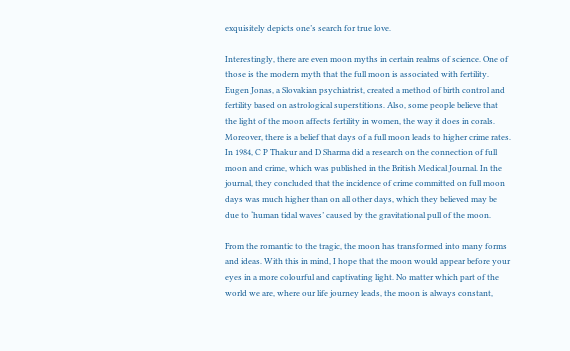exquisitely depicts one’s search for true love.

Interestingly, there are even moon myths in certain realms of science. One of those is the modern myth that the full moon is associated with fertility. Eugen Jonas, a Slovakian psychiatrist, created a method of birth control and fertility based on astrological superstitions. Also, some people believe that the light of the moon affects fertility in women, the way it does in corals. Moreover, there is a belief that days of a full moon leads to higher crime rates. In 1984, C P Thakur and D Sharma did a research on the connection of full moon and crime, which was published in the British Medical Journal. In the journal, they concluded that the incidence of crime committed on full moon days was much higher than on all other days, which they believed may be due to ‘human tidal waves’ caused by the gravitational pull of the moon.

From the romantic to the tragic, the moon has transformed into many forms and ideas. With this in mind, I hope that the moon would appear before your eyes in a more colourful and captivating light. No matter which part of the world we are, where our life journey leads, the moon is always constant,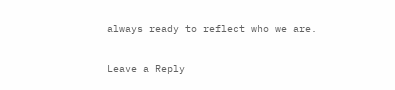always ready to reflect who we are.

Leave a Reply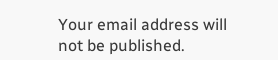Your email address will not be published.